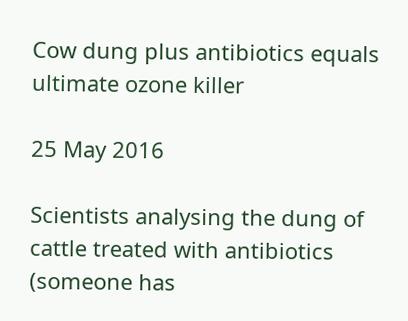Cow dung plus antibiotics equals ultimate ozone killer

25 May 2016

Scientists analysing the dung of cattle treated with antibiotics (someone has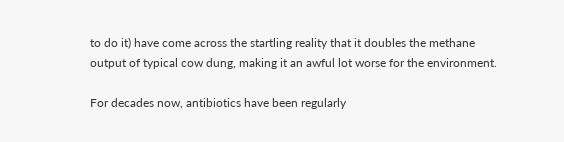to do it) have come across the startling reality that it doubles the methane output of typical cow dung, making it an awful lot worse for the environment.

For decades now, antibiotics have been regularly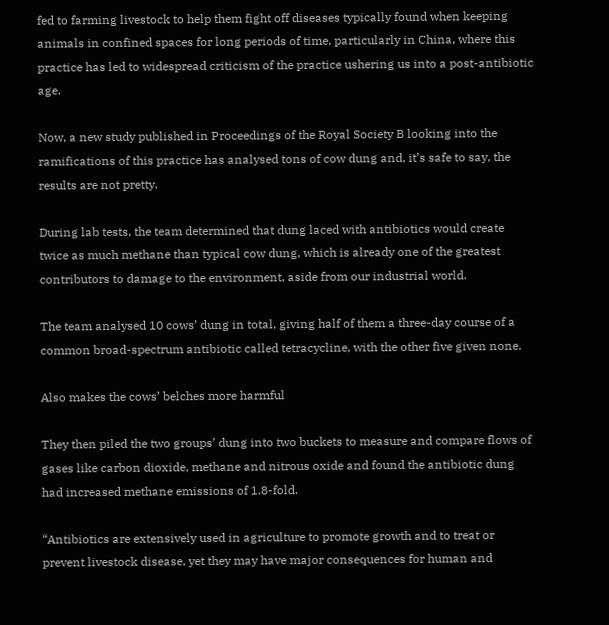fed to farming livestock to help them fight off diseases typically found when keeping animals in confined spaces for long periods of time, particularly in China, where this practice has led to widespread criticism of the practice ushering us into a post-antibiotic age.

Now, a new study published in Proceedings of the Royal Society B looking into the ramifications of this practice has analysed tons of cow dung and, it’s safe to say, the results are not pretty.

During lab tests, the team determined that dung laced with antibiotics would create twice as much methane than typical cow dung, which is already one of the greatest contributors to damage to the environment, aside from our industrial world.

The team analysed 10 cows’ dung in total, giving half of them a three-day course of a common broad-spectrum antibiotic called tetracycline, with the other five given none.

Also makes the cows’ belches more harmful

They then piled the two groups’ dung into two buckets to measure and compare flows of gases like carbon dioxide, methane and nitrous oxide and found the antibiotic dung had increased methane emissions of 1.8-fold.

“Antibiotics are extensively used in agriculture to promote growth and to treat or prevent livestock disease, yet they may have major consequences for human and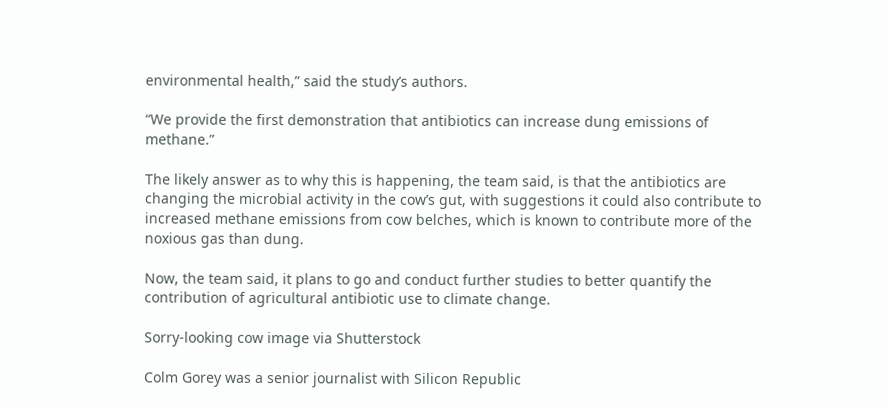environmental health,” said the study’s authors.

“We provide the first demonstration that antibiotics can increase dung emissions of methane.”

The likely answer as to why this is happening, the team said, is that the antibiotics are changing the microbial activity in the cow’s gut, with suggestions it could also contribute to increased methane emissions from cow belches, which is known to contribute more of the noxious gas than dung.

Now, the team said, it plans to go and conduct further studies to better quantify the contribution of agricultural antibiotic use to climate change.

Sorry-looking cow image via Shutterstock

Colm Gorey was a senior journalist with Silicon Republic